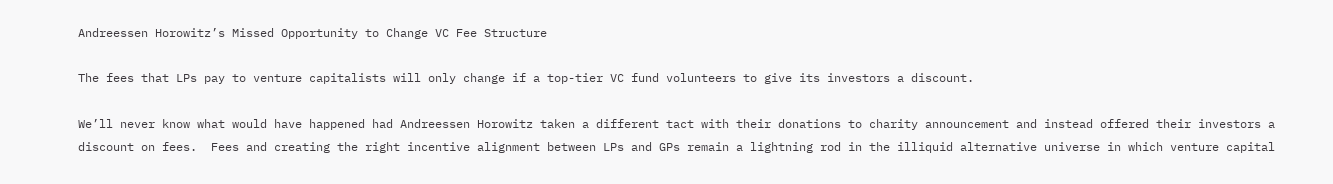Andreessen Horowitz’s Missed Opportunity to Change VC Fee Structure

The fees that LPs pay to venture capitalists will only change if a top-tier VC fund volunteers to give its investors a discount.

We’ll never know what would have happened had Andreessen Horowitz taken a different tact with their donations to charity announcement and instead offered their investors a discount on fees.  Fees and creating the right incentive alignment between LPs and GPs remain a lightning rod in the illiquid alternative universe in which venture capital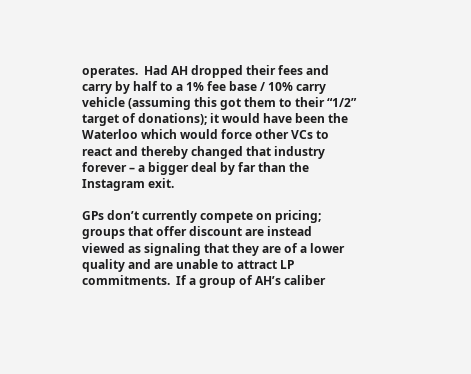operates.  Had AH dropped their fees and carry by half to a 1% fee base / 10% carry vehicle (assuming this got them to their “1/2” target of donations); it would have been the Waterloo which would force other VCs to react and thereby changed that industry forever – a bigger deal by far than the Instagram exit.

GPs don’t currently compete on pricing; groups that offer discount are instead viewed as signaling that they are of a lower quality and are unable to attract LP commitments.  If a group of AH’s caliber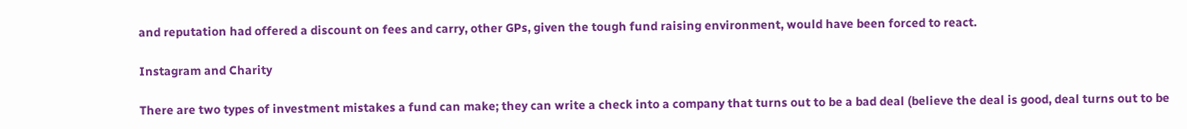and reputation had offered a discount on fees and carry, other GPs, given the tough fund raising environment, would have been forced to react.

Instagram and Charity

There are two types of investment mistakes a fund can make; they can write a check into a company that turns out to be a bad deal (believe the deal is good, deal turns out to be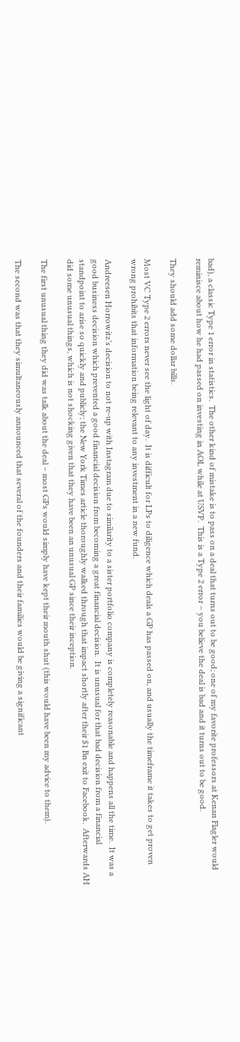bad), a classic Type 1 error in statistics.  The other kind of mistake is to pass on a deal that turns out to be good; one of my favorite professors at Kenan Flagler would reminisce about how he had passed on investing in AOL while at USVP.  This is a Type 2 error – you believe the deal is bad and it turns out to be good.

They should add some dollar bills.

Most VC Type 2 errors never see the light of day.  It is difficult for LPs to diligence which deals a GP has passed on, and usually the timeframe it takes to get proven wrong prohibits that information being relevant to any investment in a new fund.

Andreesen Horrowitz’s decision to not re-up with Instagram due to similarity to a sister portfolio company is completely reasonable and happens all the time.  It was a good business decision which prevented a good financial decision from becoming a great financial decision.  It is unusual for that bad decision from a financial standpoint to arise so quickly and publicly; the New York Times article thoroughly walked through that impact shortly after their $1 Bn exit to Facebook.  Afterwards AH did some unusual things, which is not shocking given that they have been an unusual GP since their inception.

The first unusual thing they did was talk about the deal – most GPs would simply have kept their mouth shut (this would have been my advice to them).

The second was that they simultaneously announced that several of the founders and their families would be giving a significant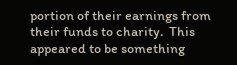portion of their earnings from their funds to charity.  This appeared to be something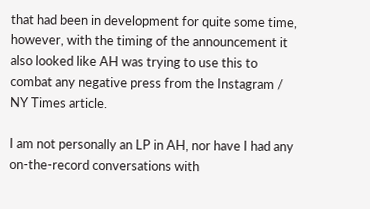that had been in development for quite some time, however, with the timing of the announcement it also looked like AH was trying to use this to combat any negative press from the Instagram / NY Times article.

I am not personally an LP in AH, nor have I had any on-the-record conversations with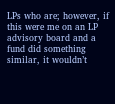LPs who are; however, if this were me on an LP advisory board and a fund did something similar, it wouldn’t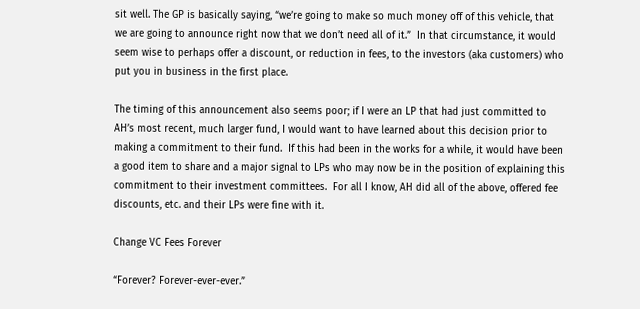sit well. The GP is basically saying, “we’re going to make so much money off of this vehicle, that we are going to announce right now that we don’t need all of it.”  In that circumstance, it would seem wise to perhaps offer a discount, or reduction in fees, to the investors (aka customers) who put you in business in the first place.

The timing of this announcement also seems poor; if I were an LP that had just committed to AH’s most recent, much larger fund, I would want to have learned about this decision prior to making a commitment to their fund.  If this had been in the works for a while, it would have been a good item to share and a major signal to LPs who may now be in the position of explaining this commitment to their investment committees.  For all I know, AH did all of the above, offered fee discounts, etc. and their LPs were fine with it.

Change VC Fees Forever

“Forever? Forever-ever-ever.”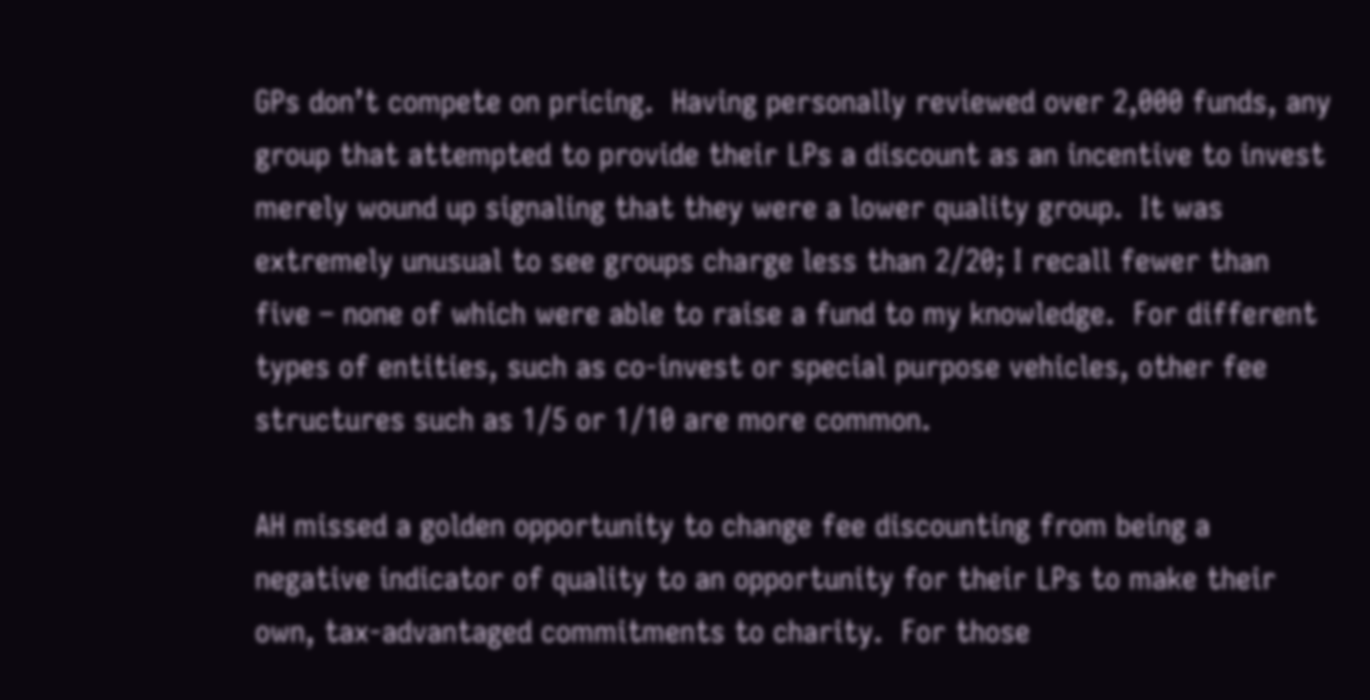GPs don’t compete on pricing.  Having personally reviewed over 2,000 funds, any group that attempted to provide their LPs a discount as an incentive to invest merely wound up signaling that they were a lower quality group.  It was extremely unusual to see groups charge less than 2/20; I recall fewer than five – none of which were able to raise a fund to my knowledge.  For different types of entities, such as co-invest or special purpose vehicles, other fee structures such as 1/5 or 1/10 are more common.

AH missed a golden opportunity to change fee discounting from being a negative indicator of quality to an opportunity for their LPs to make their own, tax-advantaged commitments to charity.  For those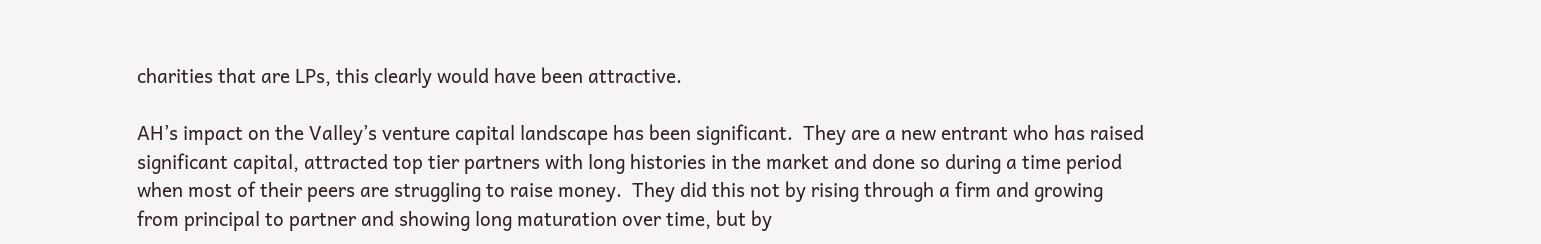charities that are LPs, this clearly would have been attractive.

AH’s impact on the Valley’s venture capital landscape has been significant.  They are a new entrant who has raised significant capital, attracted top tier partners with long histories in the market and done so during a time period when most of their peers are struggling to raise money.  They did this not by rising through a firm and growing from principal to partner and showing long maturation over time, but by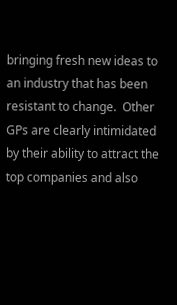bringing fresh new ideas to an industry that has been resistant to change.  Other GPs are clearly intimidated by their ability to attract the top companies and also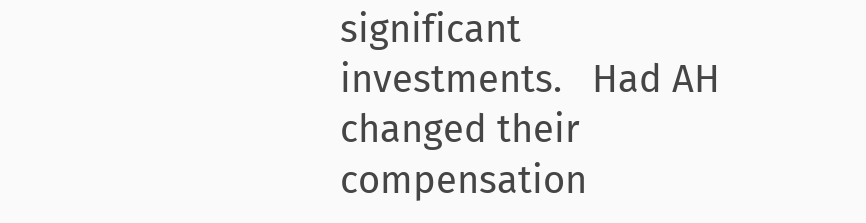significant investments.   Had AH changed their compensation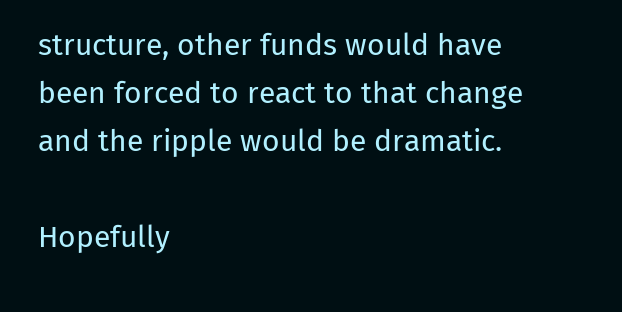structure, other funds would have been forced to react to that change and the ripple would be dramatic.

Hopefully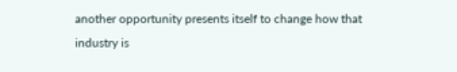another opportunity presents itself to change how that industry is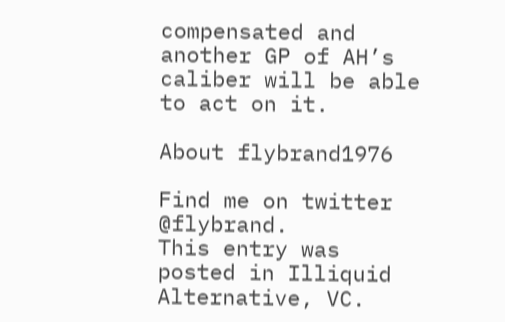compensated and another GP of AH’s caliber will be able to act on it.

About flybrand1976

Find me on twitter @flybrand.
This entry was posted in Illiquid Alternative, VC.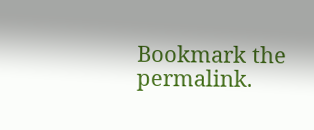Bookmark the permalink.